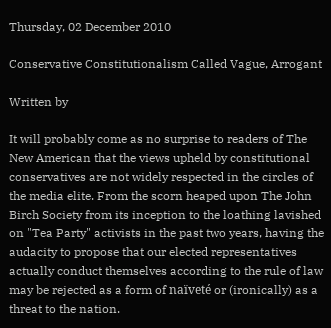Thursday, 02 December 2010

Conservative Constitutionalism Called Vague, Arrogant

Written by

It will probably come as no surprise to readers of The New American that the views upheld by constitutional conservatives are not widely respected in the circles of the media elite. From the scorn heaped upon The John Birch Society from its inception to the loathing lavished on "Tea Party" activists in the past two years, having the audacity to propose that our elected representatives actually conduct themselves according to the rule of law may be rejected as a form of naïveté or (ironically) as a threat to the nation.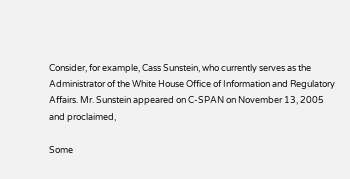Consider, for example, Cass Sunstein, who currently serves as the Administrator of the White House Office of Information and Regulatory Affairs. Mr. Sunstein appeared on C-SPAN on November 13, 2005 and proclaimed,

Some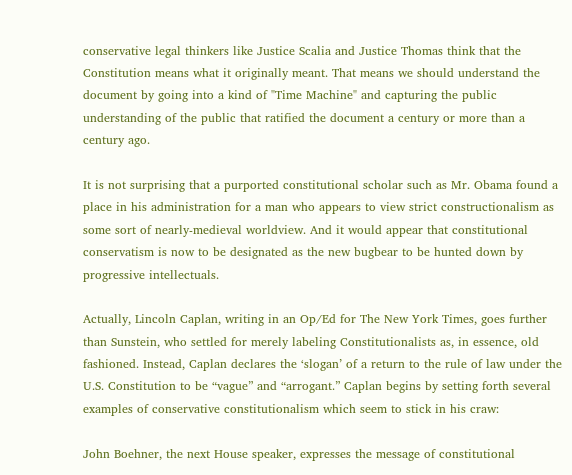conservative legal thinkers like Justice Scalia and Justice Thomas think that the Constitution means what it originally meant. That means we should understand the document by going into a kind of "Time Machine" and capturing the public understanding of the public that ratified the document a century or more than a century ago.

It is not surprising that a purported constitutional scholar such as Mr. Obama found a place in his administration for a man who appears to view strict constructionalism as some sort of nearly-medieval worldview. And it would appear that constitutional conservatism is now to be designated as the new bugbear to be hunted down by progressive intellectuals.

Actually, Lincoln Caplan, writing in an Op/Ed for The New York Times, goes further than Sunstein, who settled for merely labeling Constitutionalists as, in essence, old fashioned. Instead, Caplan declares the ‘slogan’ of a return to the rule of law under the U.S. Constitution to be “vague” and “arrogant.” Caplan begins by setting forth several examples of conservative constitutionalism which seem to stick in his craw:

John Boehner, the next House speaker, expresses the message of constitutional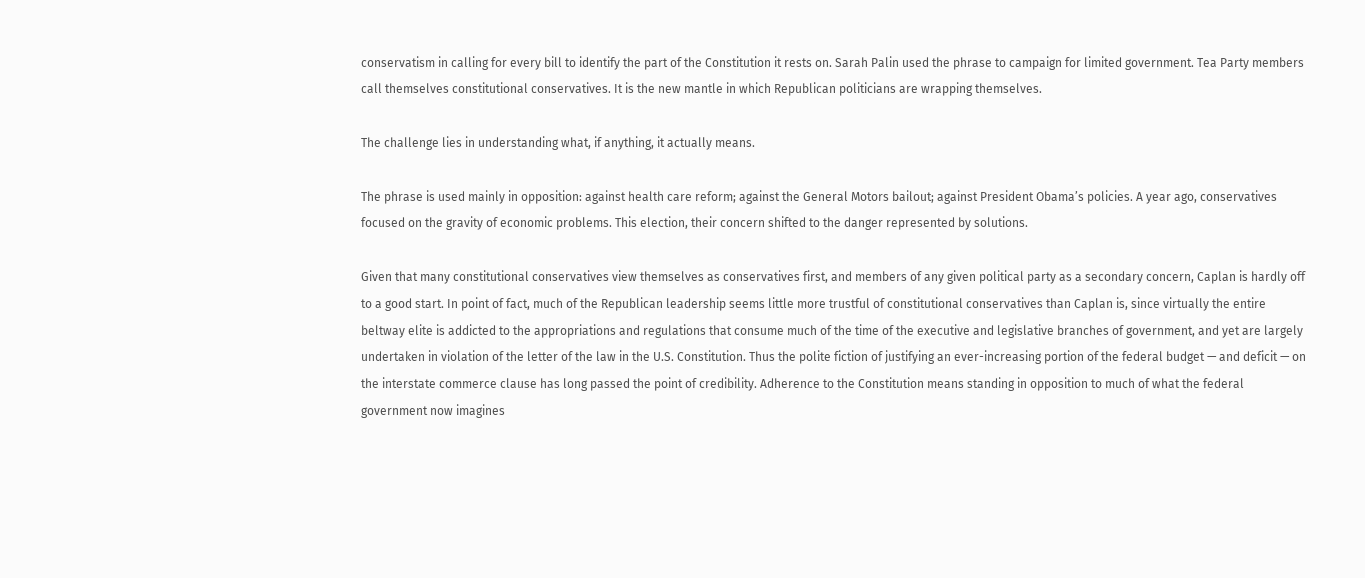conservatism in calling for every bill to identify the part of the Constitution it rests on. Sarah Palin used the phrase to campaign for limited government. Tea Party members call themselves constitutional conservatives. It is the new mantle in which Republican politicians are wrapping themselves.

The challenge lies in understanding what, if anything, it actually means.

The phrase is used mainly in opposition: against health care reform; against the General Motors bailout; against President Obama’s policies. A year ago, conservatives focused on the gravity of economic problems. This election, their concern shifted to the danger represented by solutions.

Given that many constitutional conservatives view themselves as conservatives first, and members of any given political party as a secondary concern, Caplan is hardly off to a good start. In point of fact, much of the Republican leadership seems little more trustful of constitutional conservatives than Caplan is, since virtually the entire beltway elite is addicted to the appropriations and regulations that consume much of the time of the executive and legislative branches of government, and yet are largely undertaken in violation of the letter of the law in the U.S. Constitution. Thus the polite fiction of justifying an ever-increasing portion of the federal budget — and deficit — on the interstate commerce clause has long passed the point of credibility. Adherence to the Constitution means standing in opposition to much of what the federal government now imagines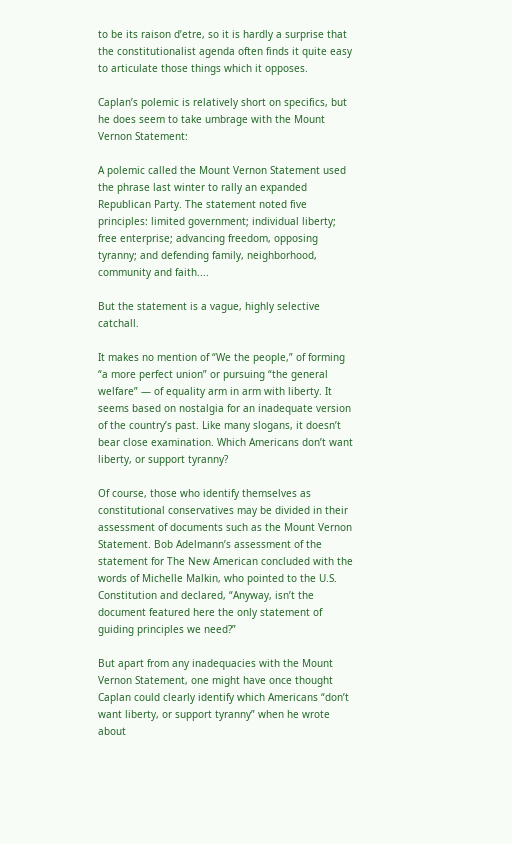to be its raison d’etre, so it is hardly a surprise that the constitutionalist agenda often finds it quite easy to articulate those things which it opposes.

Caplan’s polemic is relatively short on specifics, but he does seem to take umbrage with the Mount Vernon Statement:

A polemic called the Mount Vernon Statement used the phrase last winter to rally an expanded Republican Party. The statement noted five principles: limited government; individual liberty; free enterprise; advancing freedom, opposing tyranny; and defending family, neighborhood, community and faith....

But the statement is a vague, highly selective catchall.

It makes no mention of “We the people,” of forming “a more perfect union” or pursuing “the general welfare” — of equality arm in arm with liberty. It seems based on nostalgia for an inadequate version of the country’s past. Like many slogans, it doesn’t bear close examination. Which Americans don’t want liberty, or support tyranny?

Of course, those who identify themselves as constitutional conservatives may be divided in their assessment of documents such as the Mount Vernon Statement. Bob Adelmann’s assessment of the statement for The New American concluded with the words of Michelle Malkin, who pointed to the U.S. Constitution and declared, “Anyway, isn’t the document featured here the only statement of guiding principles we need?”

But apart from any inadequacies with the Mount Vernon Statement, one might have once thought Caplan could clearly identify which Americans “don’t want liberty, or support tyranny” when he wrote about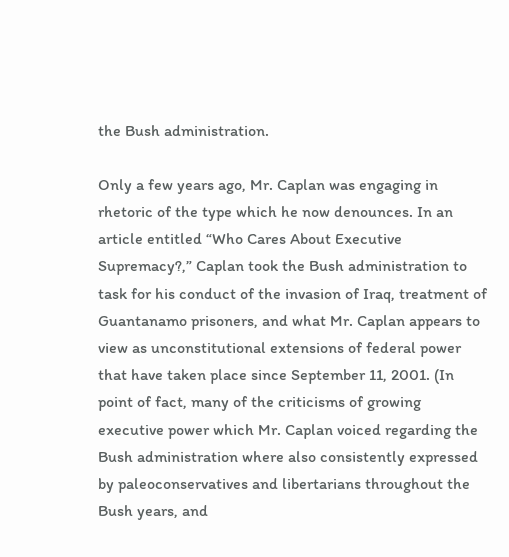the Bush administration.

Only a few years ago, Mr. Caplan was engaging in rhetoric of the type which he now denounces. In an article entitled “Who Cares About Executive Supremacy?,” Caplan took the Bush administration to task for his conduct of the invasion of Iraq, treatment of Guantanamo prisoners, and what Mr. Caplan appears to view as unconstitutional extensions of federal power that have taken place since September 11, 2001. (In point of fact, many of the criticisms of growing executive power which Mr. Caplan voiced regarding the Bush administration where also consistently expressed by paleoconservatives and libertarians throughout the Bush years, and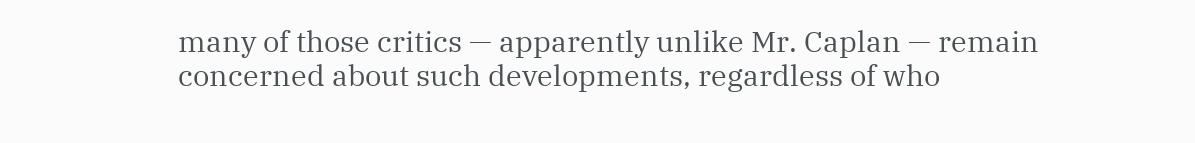many of those critics — apparently unlike Mr. Caplan — remain concerned about such developments, regardless of who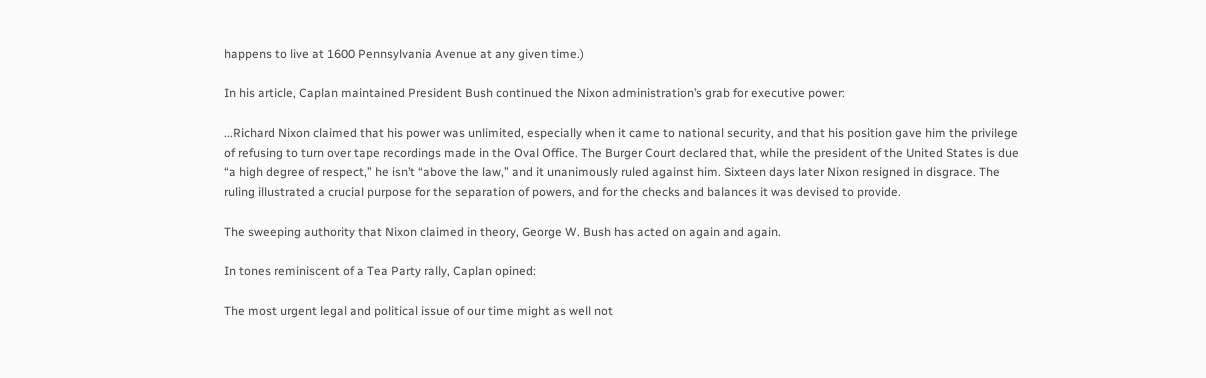happens to live at 1600 Pennsylvania Avenue at any given time.)

In his article, Caplan maintained President Bush continued the Nixon administration’s grab for executive power:

...Richard Nixon claimed that his power was unlimited, especially when it came to national security, and that his position gave him the privilege of refusing to turn over tape recordings made in the Oval Office. The Burger Court declared that, while the president of the United States is due “a high degree of respect,” he isn’t “above the law,” and it unanimously ruled against him. Sixteen days later Nixon resigned in disgrace. The ruling illustrated a crucial purpose for the separation of powers, and for the checks and balances it was devised to provide.

The sweeping authority that Nixon claimed in theory, George W. Bush has acted on again and again.

In tones reminiscent of a Tea Party rally, Caplan opined:

The most urgent legal and political issue of our time might as well not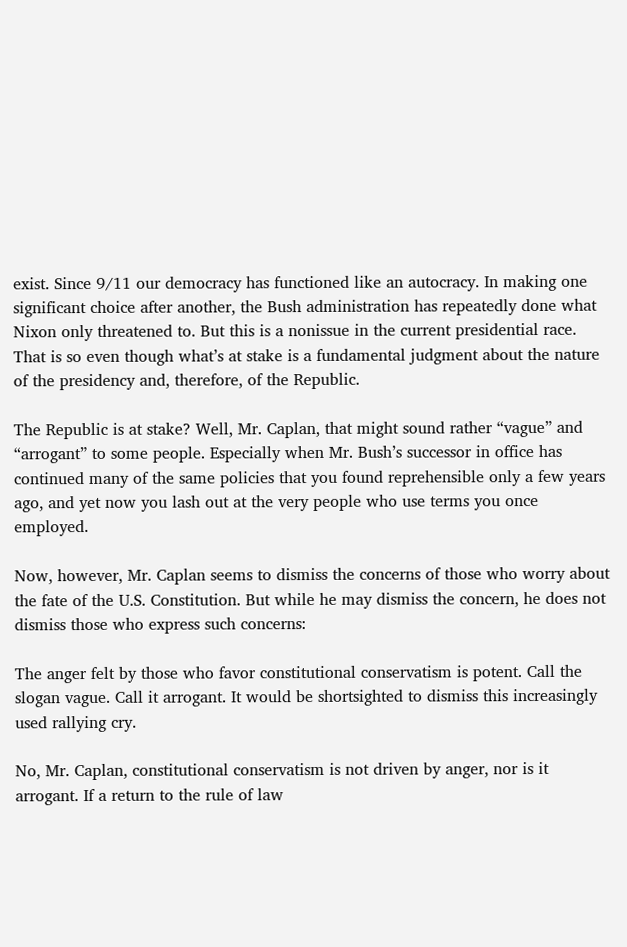exist. Since 9/11 our democracy has functioned like an autocracy. In making one significant choice after another, the Bush administration has repeatedly done what Nixon only threatened to. But this is a nonissue in the current presidential race. That is so even though what’s at stake is a fundamental judgment about the nature of the presidency and, therefore, of the Republic.

The Republic is at stake? Well, Mr. Caplan, that might sound rather “vague” and “arrogant” to some people. Especially when Mr. Bush’s successor in office has continued many of the same policies that you found reprehensible only a few years ago, and yet now you lash out at the very people who use terms you once employed.

Now, however, Mr. Caplan seems to dismiss the concerns of those who worry about the fate of the U.S. Constitution. But while he may dismiss the concern, he does not dismiss those who express such concerns:

The anger felt by those who favor constitutional conservatism is potent. Call the slogan vague. Call it arrogant. It would be shortsighted to dismiss this increasingly used rallying cry.

No, Mr. Caplan, constitutional conservatism is not driven by anger, nor is it arrogant. If a return to the rule of law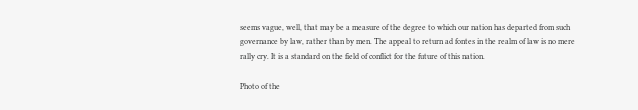seems vague, well, that may be a measure of the degree to which our nation has departed from such governance by law, rather than by men. The appeal to return ad fontes in the realm of law is no mere rally cry. It is a standard on the field of conflict for the future of this nation.

Photo of the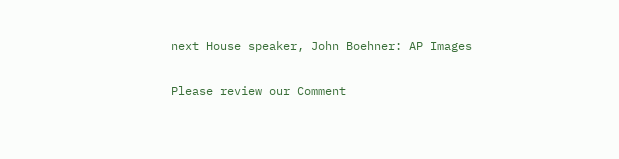next House speaker, John Boehner: AP Images

Please review our Comment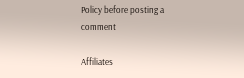Policy before posting a comment

Affiliates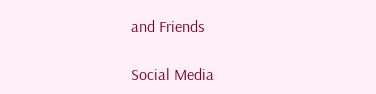and Friends

Social Media